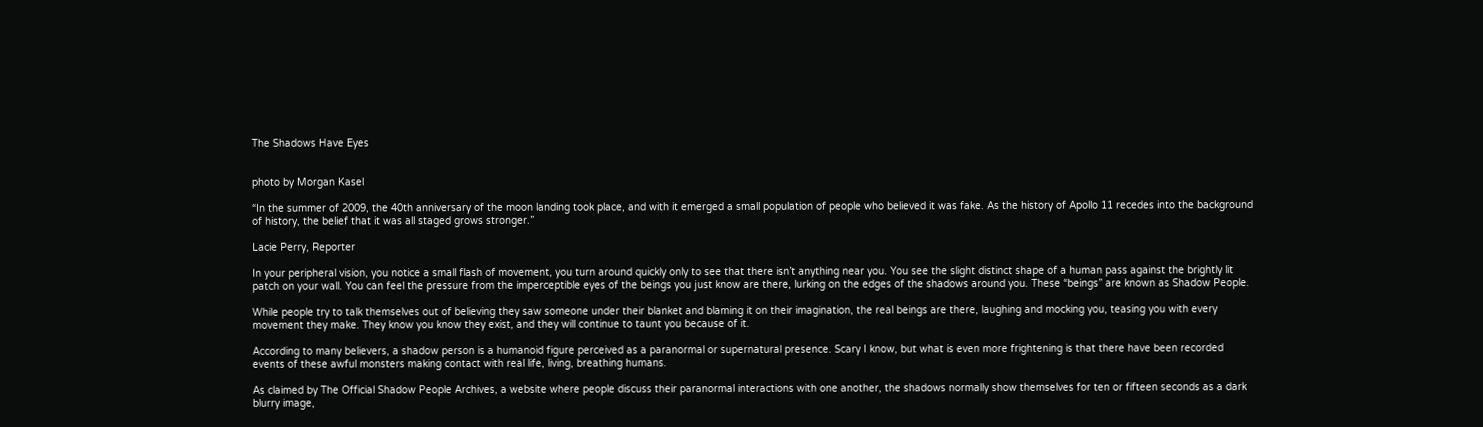The Shadows Have Eyes


photo by Morgan Kasel

“In the summer of 2009, the 40th anniversary of the moon landing took place, and with it emerged a small population of people who believed it was fake. As the history of Apollo 11 recedes into the background of history, the belief that it was all staged grows stronger.”

Lacie Perry, Reporter

In your peripheral vision, you notice a small flash of movement, you turn around quickly only to see that there isn’t anything near you. You see the slight distinct shape of a human pass against the brightly lit patch on your wall. You can feel the pressure from the imperceptible eyes of the beings you just know are there, lurking on the edges of the shadows around you. These “beings” are known as Shadow People.

While people try to talk themselves out of believing they saw someone under their blanket and blaming it on their imagination, the real beings are there, laughing and mocking you, teasing you with every movement they make. They know you know they exist, and they will continue to taunt you because of it.

According to many believers, a shadow person is a humanoid figure perceived as a paranormal or supernatural presence. Scary I know, but what is even more frightening is that there have been recorded events of these awful monsters making contact with real life, living, breathing humans.

As claimed by The Official Shadow People Archives, a website where people discuss their paranormal interactions with one another, the shadows normally show themselves for ten or fifteen seconds as a dark blurry image,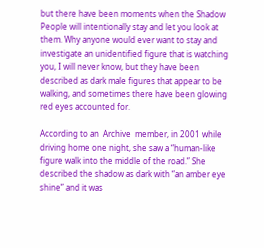but there have been moments when the Shadow People will intentionally stay and let you look at them. Why anyone would ever want to stay and investigate an unidentified figure that is watching you, I will never know, but they have been described as dark male figures that appear to be walking, and sometimes there have been glowing red eyes accounted for.

According to an  Archive  member, in 2001 while driving home one night, she saw a “human-like figure walk into the middle of the road.” She described the shadow as dark with “an amber eye shine” and it was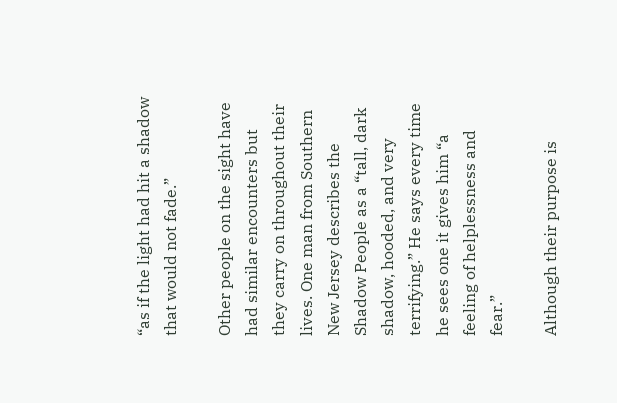“as if the light had hit a shadow that would not fade.”

Other people on the sight have had similar encounters but they carry on throughout their lives. One man from Southern New Jersey describes the Shadow People as a “tall, dark shadow, hooded, and very terrifying.” He says every time he sees one it gives him “a feeling of helplessness and fear.”

Although their purpose is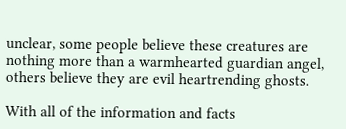unclear, some people believe these creatures are nothing more than a warmhearted guardian angel, others believe they are evil heartrending ghosts.

With all of the information and facts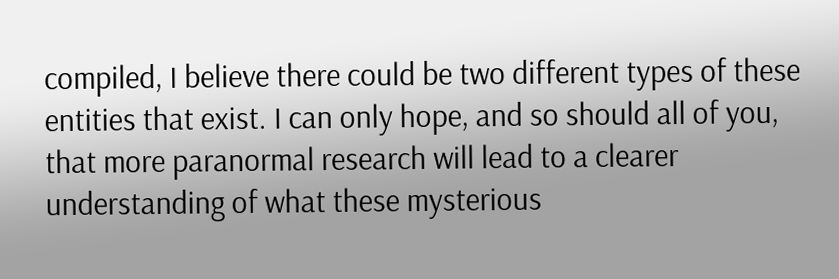compiled, I believe there could be two different types of these entities that exist. I can only hope, and so should all of you, that more paranormal research will lead to a clearer understanding of what these mysterious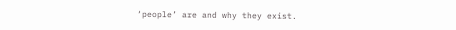‘people’ are and why they exist.